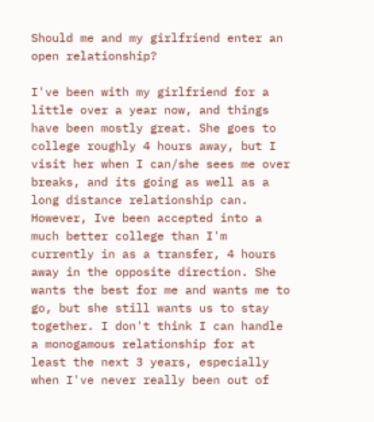Should me and my girlfriend enter an open relationship?

I've been with my girlfriend for a little over a year now, and things have been mostly great. She goes to college roughly 4 hours away, but I visit her when I can/she sees me over breaks, and its going as well as a long distance relationship can. However, Ive been accepted into a much better college than I'm currently in as a transfer, 4 hours away in the opposite direction. She wants the best for me and wants me to go, but she still wants us to stay together. I don't think I can handle a monogamous relationship for at least the next 3 years, especially when I've never really been out of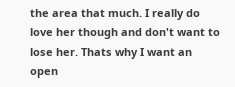the area that much. I really do love her though and don't want to lose her. Thats why I want an open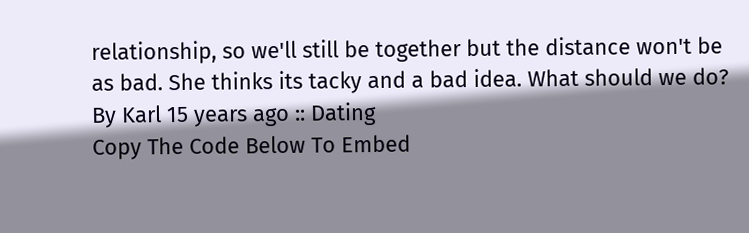relationship, so we'll still be together but the distance won't be as bad. She thinks its tacky and a bad idea. What should we do?
By Karl 15 years ago :: Dating
Copy The Code Below To Embed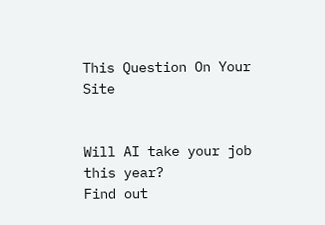This Question On Your Site


Will AI take your job this year?
Find out